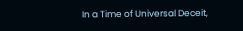In a Time of Universal Deceit,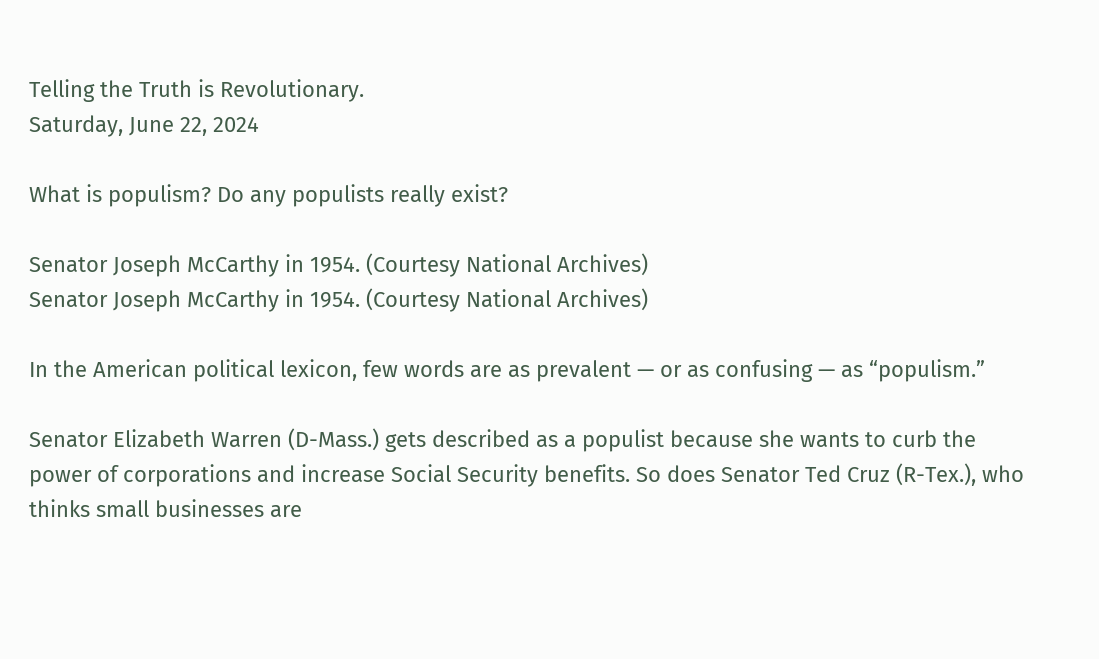Telling the Truth is Revolutionary.
Saturday, June 22, 2024

What is populism? Do any populists really exist?

Senator Joseph McCarthy in 1954. (Courtesy National Archives)
Senator Joseph McCarthy in 1954. (Courtesy National Archives)

In the American political lexicon, few words are as prevalent — or as confusing — as “populism.”

Senator Elizabeth Warren (D-Mass.) gets described as a populist because she wants to curb the power of corporations and increase Social Security benefits. So does Senator Ted Cruz (R-Tex.), who thinks small businesses are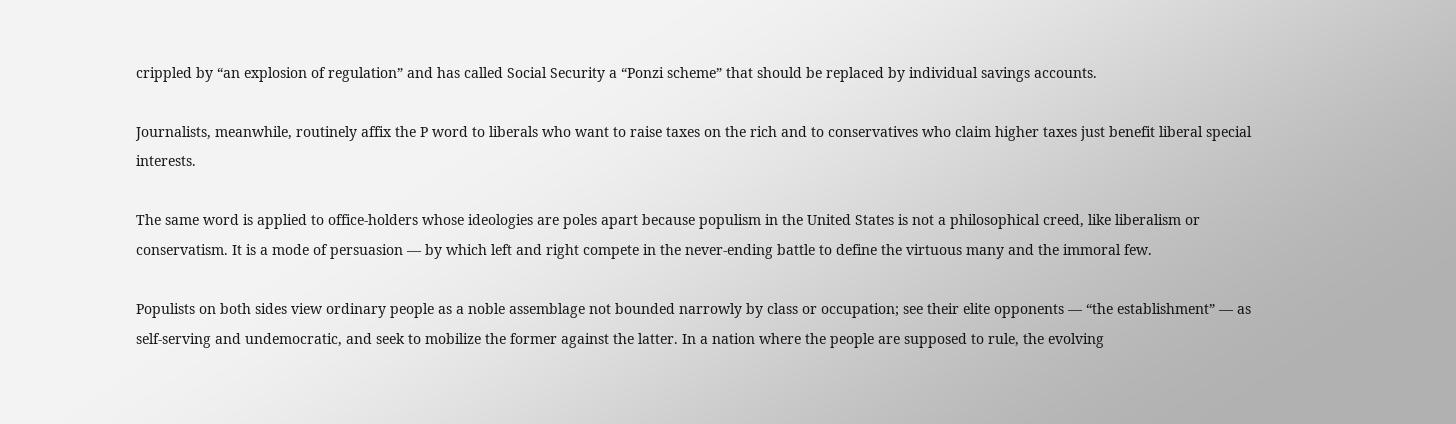crippled by “an explosion of regulation” and has called Social Security a “Ponzi scheme” that should be replaced by individual savings accounts.

Journalists, meanwhile, routinely affix the P word to liberals who want to raise taxes on the rich and to conservatives who claim higher taxes just benefit liberal special interests.

The same word is applied to office-holders whose ideologies are poles apart because populism in the United States is not a philosophical creed, like liberalism or conservatism. It is a mode of persuasion — by which left and right compete in the never-ending battle to define the virtuous many and the immoral few.

Populists on both sides view ordinary people as a noble assemblage not bounded narrowly by class or occupation; see their elite opponents — “the establishment” — as self-serving and undemocratic, and seek to mobilize the former against the latter. In a nation where the people are supposed to rule, the evolving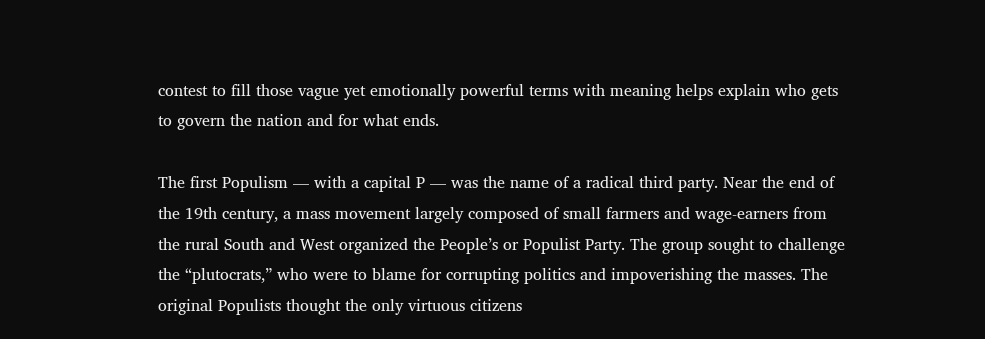contest to fill those vague yet emotionally powerful terms with meaning helps explain who gets to govern the nation and for what ends.

The first Populism — with a capital P — was the name of a radical third party. Near the end of the 19th century, a mass movement largely composed of small farmers and wage-earners from the rural South and West organized the People’s or Populist Party. The group sought to challenge the “plutocrats,” who were to blame for corrupting politics and impoverishing the masses. The original Populists thought the only virtuous citizens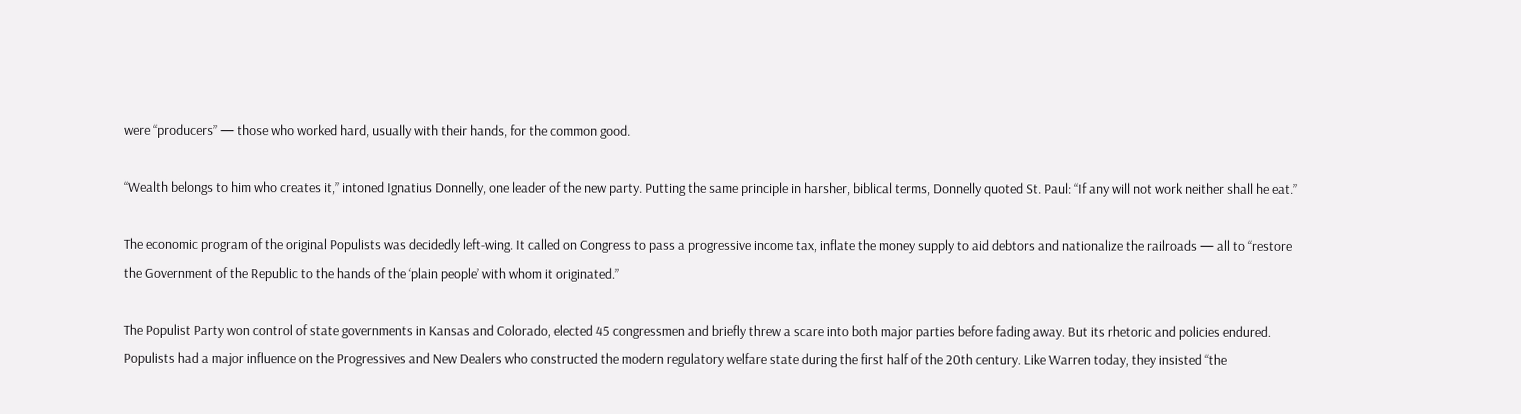were “producers” — those who worked hard, usually with their hands, for the common good.

“Wealth belongs to him who creates it,” intoned Ignatius Donnelly, one leader of the new party. Putting the same principle in harsher, biblical terms, Donnelly quoted St. Paul: “If any will not work neither shall he eat.”

The economic program of the original Populists was decidedly left-wing. It called on Congress to pass a progressive income tax, inflate the money supply to aid debtors and nationalize the railroads — all to “restore the Government of the Republic to the hands of the ‘plain people’ with whom it originated.”

The Populist Party won control of state governments in Kansas and Colorado, elected 45 congressmen and briefly threw a scare into both major parties before fading away. But its rhetoric and policies endured. Populists had a major influence on the Progressives and New Dealers who constructed the modern regulatory welfare state during the first half of the 20th century. Like Warren today, they insisted “the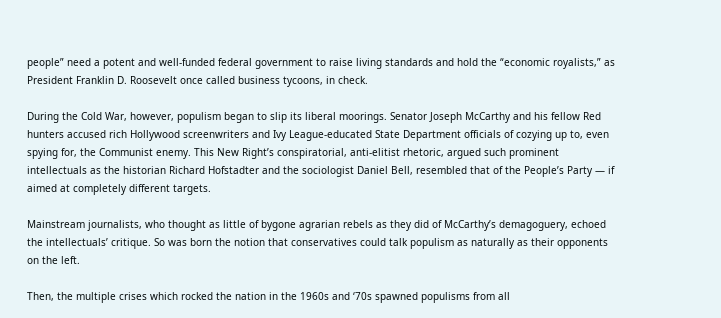people” need a potent and well-funded federal government to raise living standards and hold the “economic royalists,” as President Franklin D. Roosevelt once called business tycoons, in check.

During the Cold War, however, populism began to slip its liberal moorings. Senator Joseph McCarthy and his fellow Red hunters accused rich Hollywood screenwriters and Ivy League-educated State Department officials of cozying up to, even spying for, the Communist enemy. This New Right’s conspiratorial, anti-elitist rhetoric, argued such prominent intellectuals as the historian Richard Hofstadter and the sociologist Daniel Bell, resembled that of the People’s Party — if aimed at completely different targets.

Mainstream journalists, who thought as little of bygone agrarian rebels as they did of McCarthy’s demagoguery, echoed the intellectuals’ critique. So was born the notion that conservatives could talk populism as naturally as their opponents on the left.

Then, the multiple crises which rocked the nation in the 1960s and ‘70s spawned populisms from all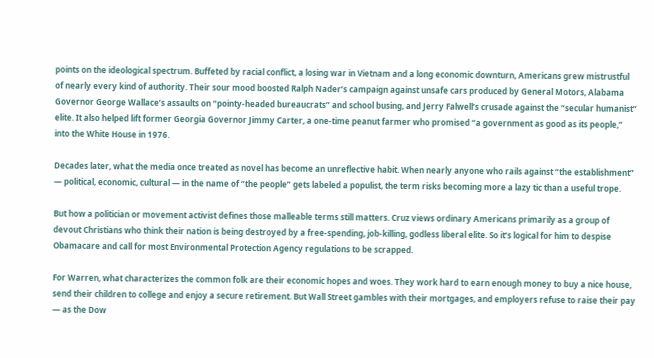points on the ideological spectrum. Buffeted by racial conflict, a losing war in Vietnam and a long economic downturn, Americans grew mistrustful of nearly every kind of authority. Their sour mood boosted Ralph Nader’s campaign against unsafe cars produced by General Motors, Alabama Governor George Wallace’s assaults on “pointy-headed bureaucrats” and school busing, and Jerry Falwell’s crusade against the “secular humanist” elite. It also helped lift former Georgia Governor Jimmy Carter, a one-time peanut farmer who promised “a government as good as its people,” into the White House in 1976.

Decades later, what the media once treated as novel has become an unreflective habit. When nearly anyone who rails against “the establishment” — political, economic, cultural — in the name of “the people” gets labeled a populist, the term risks becoming more a lazy tic than a useful trope.

But how a politician or movement activist defines those malleable terms still matters. Cruz views ordinary Americans primarily as a group of devout Christians who think their nation is being destroyed by a free-spending, job-killing, godless liberal elite. So it’s logical for him to despise Obamacare and call for most Environmental Protection Agency regulations to be scrapped.

For Warren, what characterizes the common folk are their economic hopes and woes. They work hard to earn enough money to buy a nice house, send their children to college and enjoy a secure retirement. But Wall Street gambles with their mortgages, and employers refuse to raise their pay — as the Dow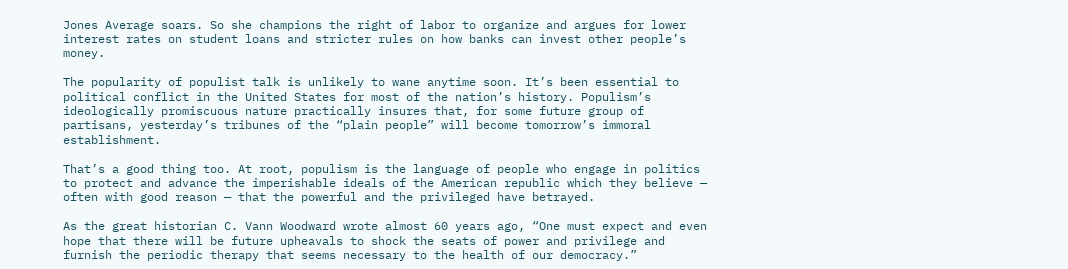Jones Average soars. So she champions the right of labor to organize and argues for lower interest rates on student loans and stricter rules on how banks can invest other people’s money.

The popularity of populist talk is unlikely to wane anytime soon. It’s been essential to political conflict in the United States for most of the nation’s history. Populism’s ideologically promiscuous nature practically insures that, for some future group of partisans, yesterday’s tribunes of the “plain people” will become tomorrow’s immoral establishment.

That’s a good thing too. At root, populism is the language of people who engage in politics to protect and advance the imperishable ideals of the American republic which they believe — often with good reason — that the powerful and the privileged have betrayed.

As the great historian C. Vann Woodward wrote almost 60 years ago, “One must expect and even hope that there will be future upheavals to shock the seats of power and privilege and furnish the periodic therapy that seems necessary to the health of our democracy.”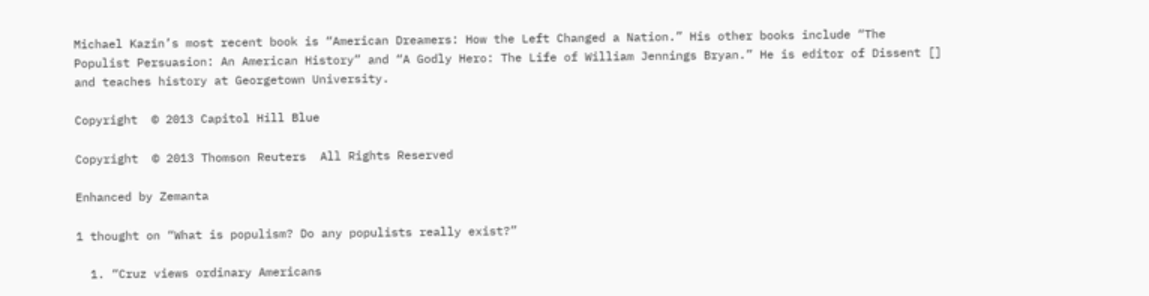Michael Kazin’s most recent book is “American Dreamers: How the Left Changed a Nation.” His other books include “The Populist Persuasion: An American History” and “A Godly Hero: The Life of William Jennings Bryan.” He is editor of Dissent [] and teaches history at Georgetown University.

Copyright  © 2013 Capitol Hill Blue

Copyright  © 2013 Thomson Reuters  All Rights Reserved

Enhanced by Zemanta

1 thought on “What is populism? Do any populists really exist?”

  1. “Cruz views ordinary Americans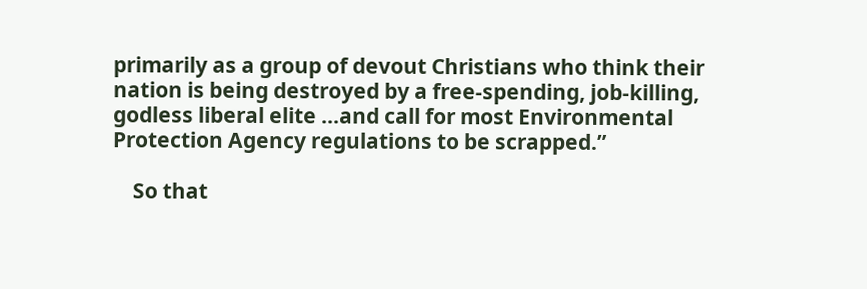primarily as a group of devout Christians who think their nation is being destroyed by a free-spending, job-killing, godless liberal elite …and call for most Environmental Protection Agency regulations to be scrapped.”

    So that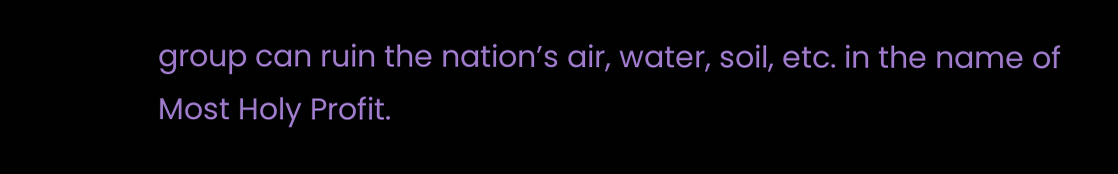group can ruin the nation’s air, water, soil, etc. in the name of Most Holy Profit.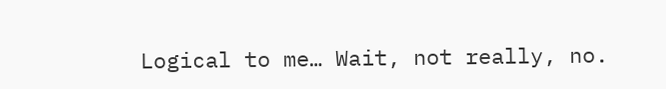Logical to me… Wait, not really, no.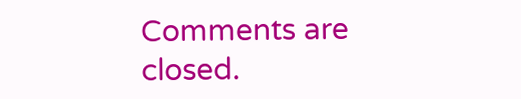Comments are closed.